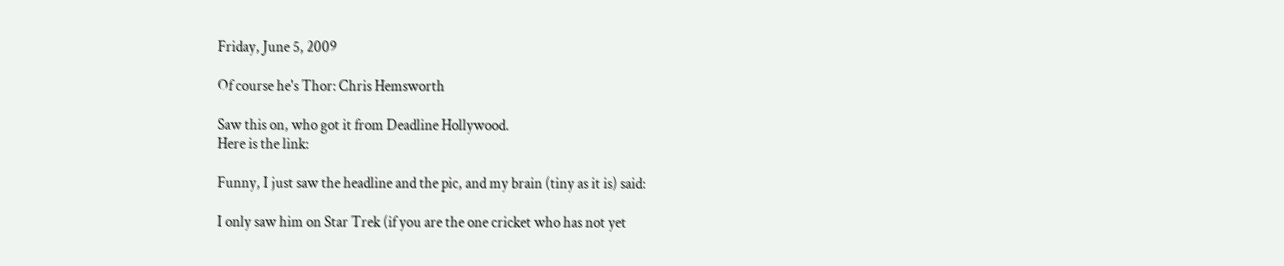Friday, June 5, 2009

Of course he's Thor: Chris Hemsworth

Saw this on, who got it from Deadline Hollywood.
Here is the link:

Funny, I just saw the headline and the pic, and my brain (tiny as it is) said:

I only saw him on Star Trek (if you are the one cricket who has not yet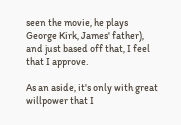seen the movie, he plays George Kirk, James' father), and just based off that, I feel that I approve.

As an aside, it's only with great willpower that I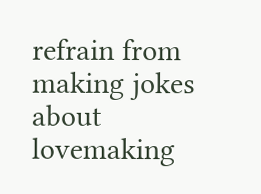refrain from making jokes about lovemaking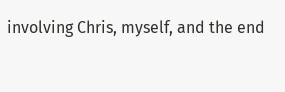involving Chris, myself, and the end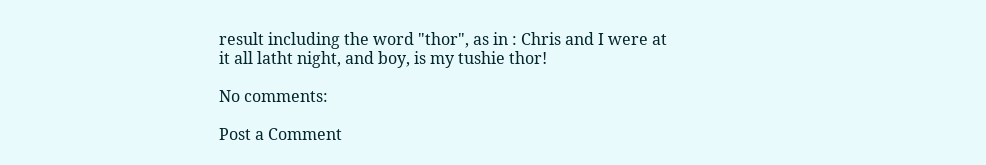result including the word "thor", as in : Chris and I were at it all latht night, and boy, is my tushie thor!

No comments:

Post a Comment